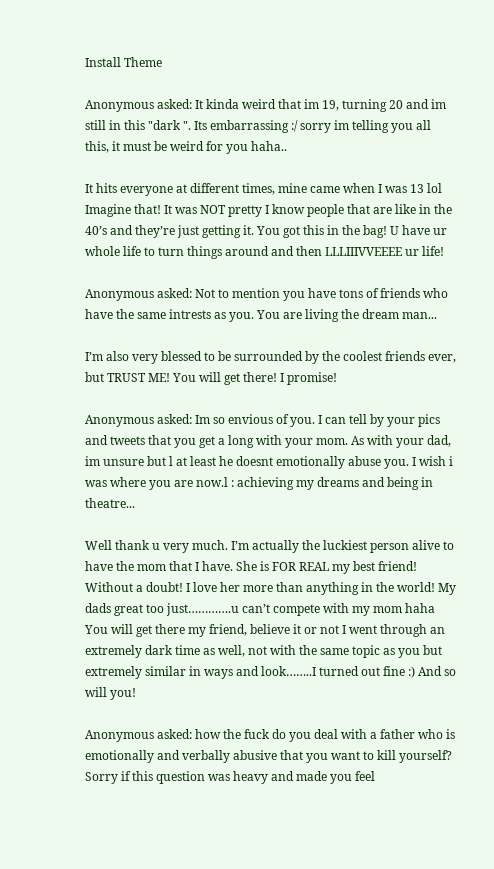Install Theme

Anonymous asked: It kinda weird that im 19, turning 20 and im still in this "dark ". Its embarrassing :/ sorry im telling you all this, it must be weird for you haha..

It hits everyone at different times, mine came when I was 13 lol Imagine that! It was NOT pretty I know people that are like in the 40’s and they’re just getting it. You got this in the bag! U have ur whole life to turn things around and then LLLIIIVVEEEE ur life!

Anonymous asked: Not to mention you have tons of friends who have the same intrests as you. You are living the dream man...

I’m also very blessed to be surrounded by the coolest friends ever, but TRUST ME! You will get there! I promise!

Anonymous asked: Im so envious of you. I can tell by your pics and tweets that you get a long with your mom. As with your dad, im unsure but l at least he doesnt emotionally abuse you. I wish i was where you are now.l : achieving my dreams and being in theatre...

Well thank u very much. I’m actually the luckiest person alive to have the mom that I have. She is FOR REAL my best friend! Without a doubt! I love her more than anything in the world! My dads great too just………….u can’t compete with my mom haha
You will get there my friend, believe it or not I went through an extremely dark time as well, not with the same topic as you but extremely similar in ways and look……..I turned out fine :) And so will you!

Anonymous asked: how the fuck do you deal with a father who is emotionally and verbally abusive that you want to kill yourself? Sorry if this question was heavy and made you feel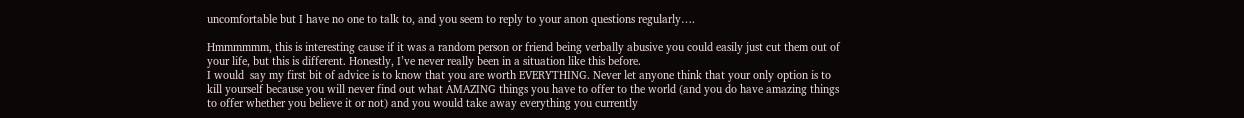uncomfortable but I have no one to talk to, and you seem to reply to your anon questions regularly….

Hmmmmmm, this is interesting cause if it was a random person or friend being verbally abusive you could easily just cut them out of your life, but this is different. Honestly, I’ve never really been in a situation like this before.
I would  say my first bit of advice is to know that you are worth EVERYTHING. Never let anyone think that your only option is to kill yourself because you will never find out what AMAZING things you have to offer to the world (and you do have amazing things to offer whether you believe it or not) and you would take away everything you currently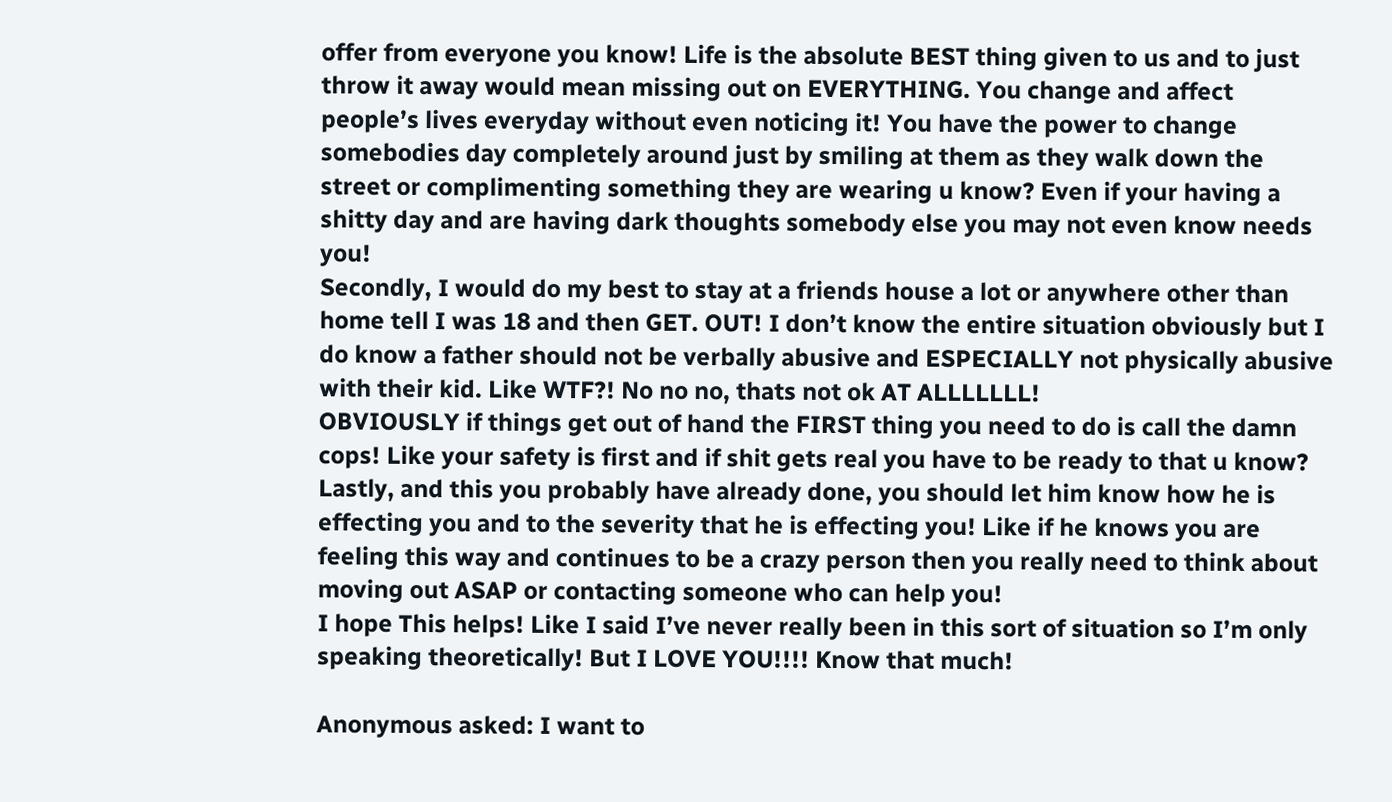offer from everyone you know! Life is the absolute BEST thing given to us and to just throw it away would mean missing out on EVERYTHING. You change and affect people’s lives everyday without even noticing it! You have the power to change somebodies day completely around just by smiling at them as they walk down the street or complimenting something they are wearing u know? Even if your having a shitty day and are having dark thoughts somebody else you may not even know needs you!
Secondly, I would do my best to stay at a friends house a lot or anywhere other than home tell I was 18 and then GET. OUT! I don’t know the entire situation obviously but I do know a father should not be verbally abusive and ESPECIALLY not physically abusive with their kid. Like WTF?! No no no, thats not ok AT ALLLLLLL!
OBVIOUSLY if things get out of hand the FIRST thing you need to do is call the damn cops! Like your safety is first and if shit gets real you have to be ready to that u know?
Lastly, and this you probably have already done, you should let him know how he is effecting you and to the severity that he is effecting you! Like if he knows you are feeling this way and continues to be a crazy person then you really need to think about moving out ASAP or contacting someone who can help you!
I hope This helps! Like I said I’ve never really been in this sort of situation so I’m only speaking theoretically! But I LOVE YOU!!!! Know that much!

Anonymous asked: I want to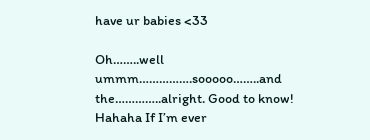have ur babies <33

Oh……..well ummm…………….sooooo……..and the…………..alright. Good to know! Hahaha If I’m ever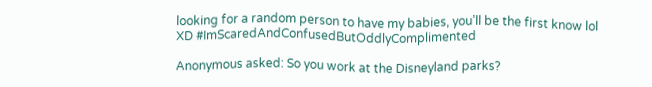looking for a random person to have my babies, you’ll be the first know lol XD #ImScaredAndConfusedButOddlyComplimented

Anonymous asked: So you work at the Disneyland parks?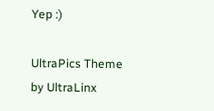Yep :)

UltraPics Theme by UltraLinx